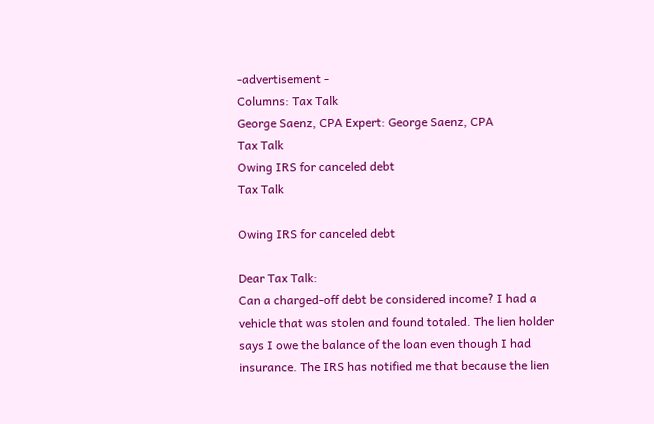-advertisement -
Columns: Tax Talk
George Saenz, CPA Expert: George Saenz, CPA
Tax Talk
Owing IRS for canceled debt
Tax Talk

Owing IRS for canceled debt

Dear Tax Talk:
Can a charged-off debt be considered income? I had a vehicle that was stolen and found totaled. The lien holder says I owe the balance of the loan even though I had insurance. The IRS has notified me that because the lien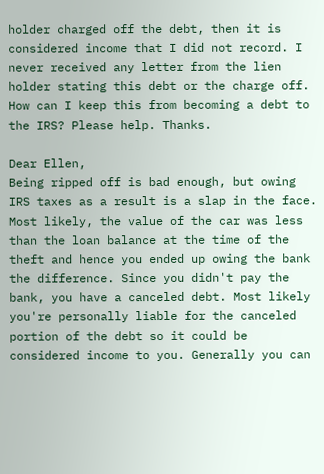holder charged off the debt, then it is considered income that I did not record. I never received any letter from the lien holder stating this debt or the charge off. How can I keep this from becoming a debt to the IRS? Please help. Thanks.

Dear Ellen,
Being ripped off is bad enough, but owing IRS taxes as a result is a slap in the face. Most likely, the value of the car was less than the loan balance at the time of the theft and hence you ended up owing the bank the difference. Since you didn't pay the bank, you have a canceled debt. Most likely you're personally liable for the canceled portion of the debt so it could be considered income to you. Generally you can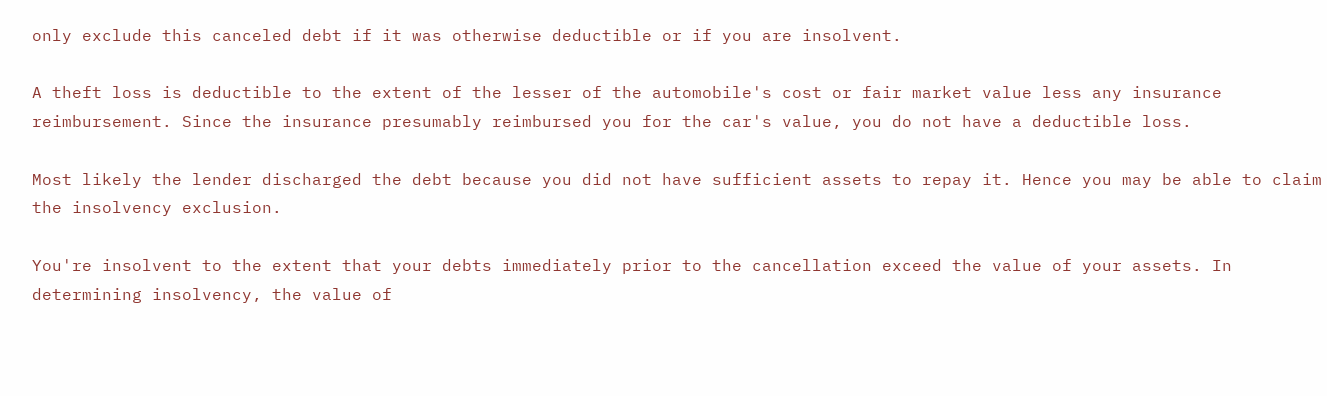only exclude this canceled debt if it was otherwise deductible or if you are insolvent.

A theft loss is deductible to the extent of the lesser of the automobile's cost or fair market value less any insurance reimbursement. Since the insurance presumably reimbursed you for the car's value, you do not have a deductible loss.

Most likely the lender discharged the debt because you did not have sufficient assets to repay it. Hence you may be able to claim the insolvency exclusion.

You're insolvent to the extent that your debts immediately prior to the cancellation exceed the value of your assets. In determining insolvency, the value of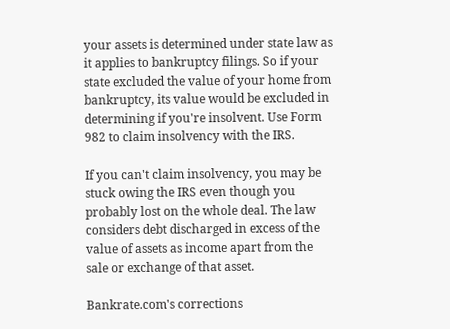your assets is determined under state law as it applies to bankruptcy filings. So if your state excluded the value of your home from bankruptcy, its value would be excluded in determining if you're insolvent. Use Form 982 to claim insolvency with the IRS.

If you can't claim insolvency, you may be stuck owing the IRS even though you probably lost on the whole deal. The law considers debt discharged in excess of the value of assets as income apart from the sale or exchange of that asset.

Bankrate.com's corrections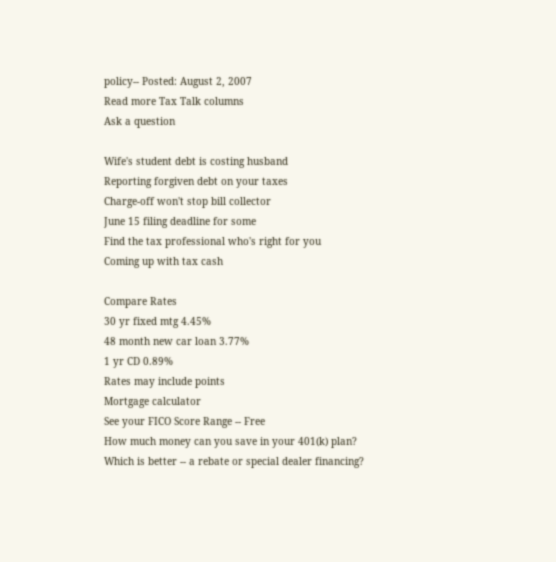policy-- Posted: August 2, 2007
Read more Tax Talk columns
Ask a question

Wife's student debt is costing husband
Reporting forgiven debt on your taxes
Charge-off won't stop bill collector
June 15 filing deadline for some
Find the tax professional who's right for you
Coming up with tax cash

Compare Rates
30 yr fixed mtg 4.45%
48 month new car loan 3.77%
1 yr CD 0.89%
Rates may include points
Mortgage calculator
See your FICO Score Range -- Free
How much money can you save in your 401(k) plan?
Which is better -- a rebate or special dealer financing?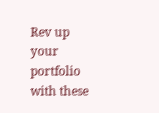Rev up your portfolio
with these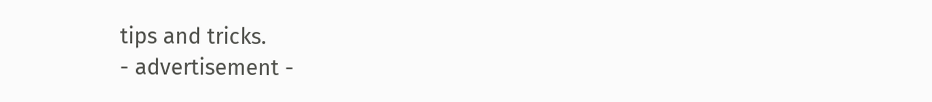tips and tricks.
- advertisement -